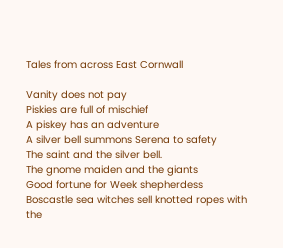Tales from across East Cornwall

Vanity does not pay
Piskies are full of mischief
A piskey has an adventure
A silver bell summons Serena to safety
The saint and the silver bell.
The gnome maiden and the giants
Good fortune for Week shepherdess
Boscastle sea witches sell knotted ropes with the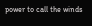power to call the winds